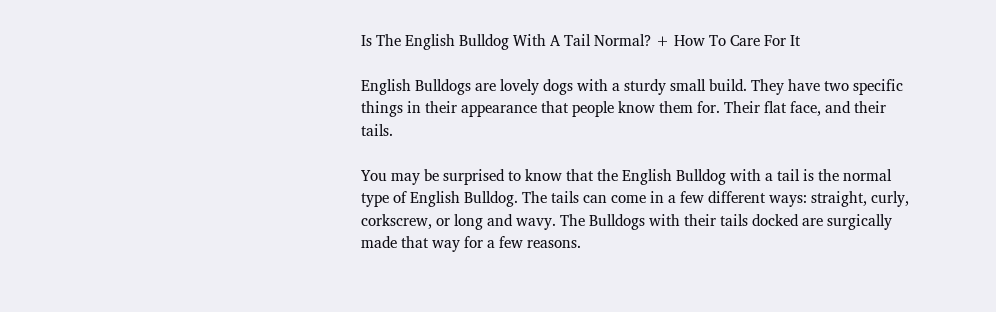Is The English Bulldog With A Tail Normal? + How To Care For It

English Bulldogs are lovely dogs with a sturdy small build. They have two specific things in their appearance that people know them for. Their flat face, and their tails.

You may be surprised to know that the English Bulldog with a tail is the normal type of English Bulldog. The tails can come in a few different ways: straight, curly, corkscrew, or long and wavy. The Bulldogs with their tails docked are surgically made that way for a few reasons.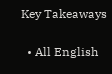Key Takeaways

  • All English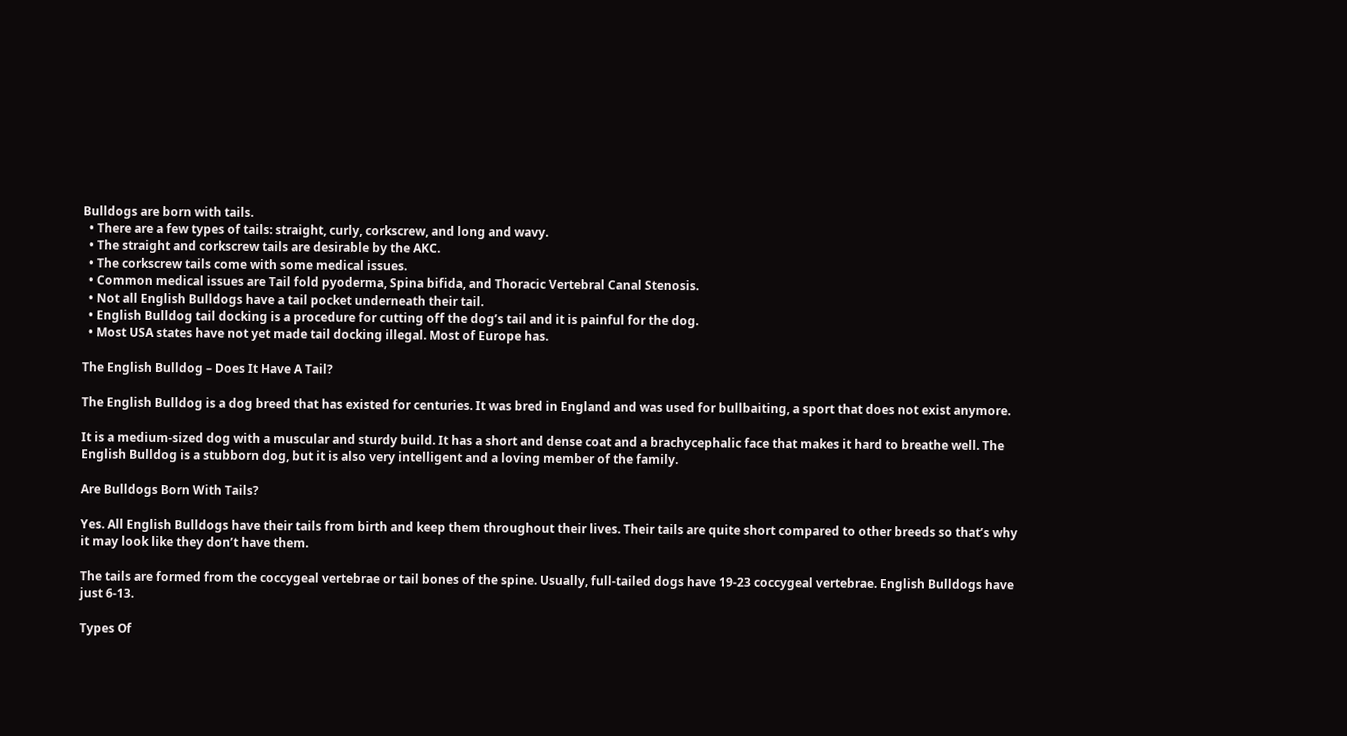Bulldogs are born with tails.
  • There are a few types of tails: straight, curly, corkscrew, and long and wavy.
  • The straight and corkscrew tails are desirable by the AKC.
  • The corkscrew tails come with some medical issues.
  • Common medical issues are Tail fold pyoderma, Spina bifida, and Thoracic Vertebral Canal Stenosis.
  • Not all English Bulldogs have a tail pocket underneath their tail.
  • English Bulldog tail docking is a procedure for cutting off the dog’s tail and it is painful for the dog.
  • Most USA states have not yet made tail docking illegal. Most of Europe has.

The English Bulldog – Does It Have A Tail?

The English Bulldog is a dog breed that has existed for centuries. It was bred in England and was used for bullbaiting, a sport that does not exist anymore.

It is a medium-sized dog with a muscular and sturdy build. It has a short and dense coat and a brachycephalic face that makes it hard to breathe well. The English Bulldog is a stubborn dog, but it is also very intelligent and a loving member of the family.

Are Bulldogs Born With Tails?

Yes. All English Bulldogs have their tails from birth and keep them throughout their lives. Their tails are quite short compared to other breeds so that’s why it may look like they don’t have them.

The tails are formed from the coccygeal vertebrae or tail bones of the spine. Usually, full-tailed dogs have 19-23 coccygeal vertebrae. English Bulldogs have just 6-13.

Types Of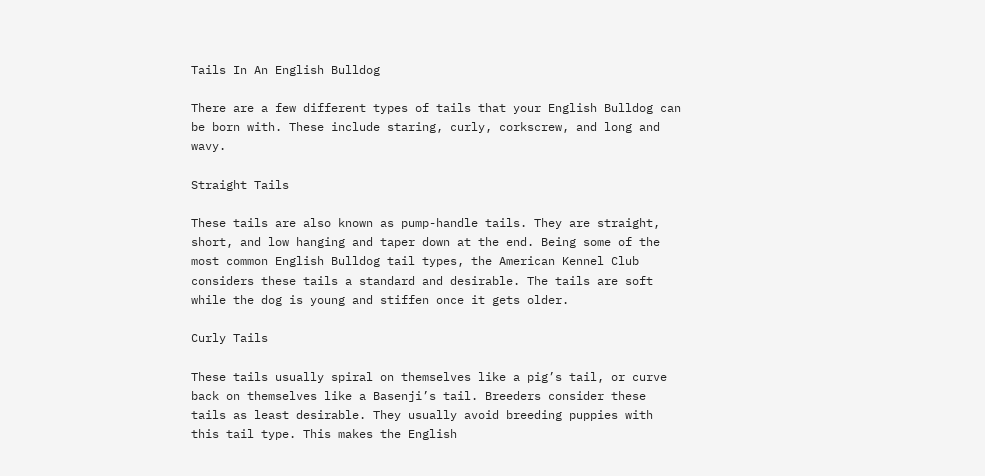Tails In An English Bulldog

There are a few different types of tails that your English Bulldog can be born with. These include staring, curly, corkscrew, and long and wavy.

Straight Tails

These tails are also known as pump-handle tails. They are straight, short, and low hanging and taper down at the end. Being some of the most common English Bulldog tail types, the American Kennel Club considers these tails a standard and desirable. The tails are soft while the dog is young and stiffen once it gets older.

Curly Tails

These tails usually spiral on themselves like a pig’s tail, or curve back on themselves like a Basenji’s tail. Breeders consider these tails as least desirable. They usually avoid breeding puppies with this tail type. This makes the English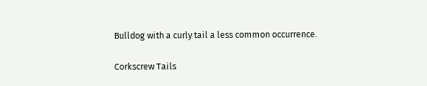Bulldog with a curly tail a less common occurrence.

Corkscrew Tails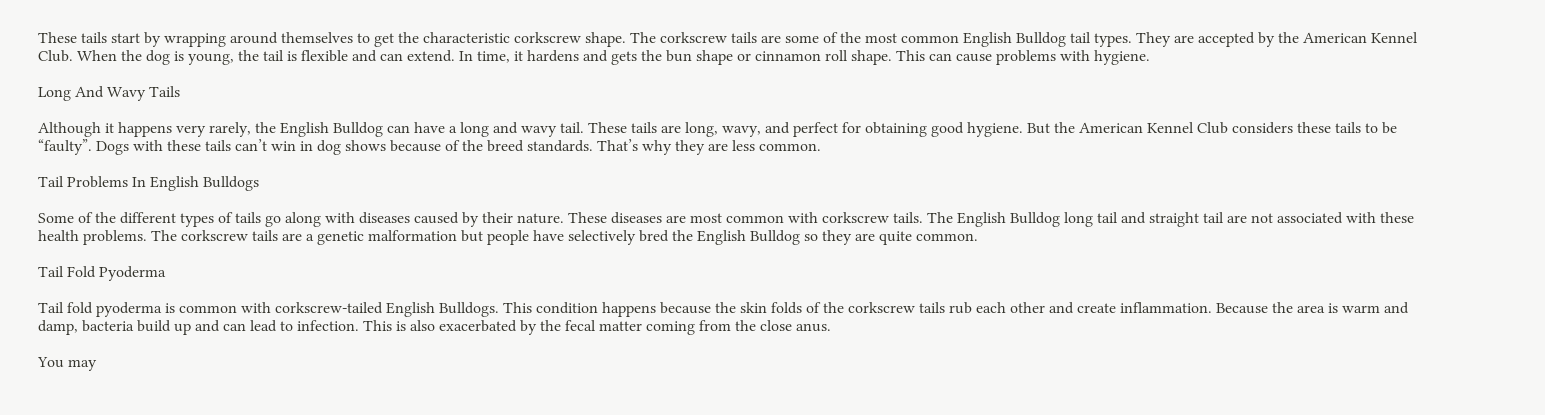These tails start by wrapping around themselves to get the characteristic corkscrew shape. The corkscrew tails are some of the most common English Bulldog tail types. They are accepted by the American Kennel Club. When the dog is young, the tail is flexible and can extend. In time, it hardens and gets the bun shape or cinnamon roll shape. This can cause problems with hygiene.

Long And Wavy Tails

Although it happens very rarely, the English Bulldog can have a long and wavy tail. These tails are long, wavy, and perfect for obtaining good hygiene. But the American Kennel Club considers these tails to be “faulty”. Dogs with these tails can’t win in dog shows because of the breed standards. That’s why they are less common.

Tail Problems In English Bulldogs

Some of the different types of tails go along with diseases caused by their nature. These diseases are most common with corkscrew tails. The English Bulldog long tail and straight tail are not associated with these health problems. The corkscrew tails are a genetic malformation but people have selectively bred the English Bulldog so they are quite common.

Tail Fold Pyoderma

Tail fold pyoderma is common with corkscrew-tailed English Bulldogs. This condition happens because the skin folds of the corkscrew tails rub each other and create inflammation. Because the area is warm and damp, bacteria build up and can lead to infection. This is also exacerbated by the fecal matter coming from the close anus.

You may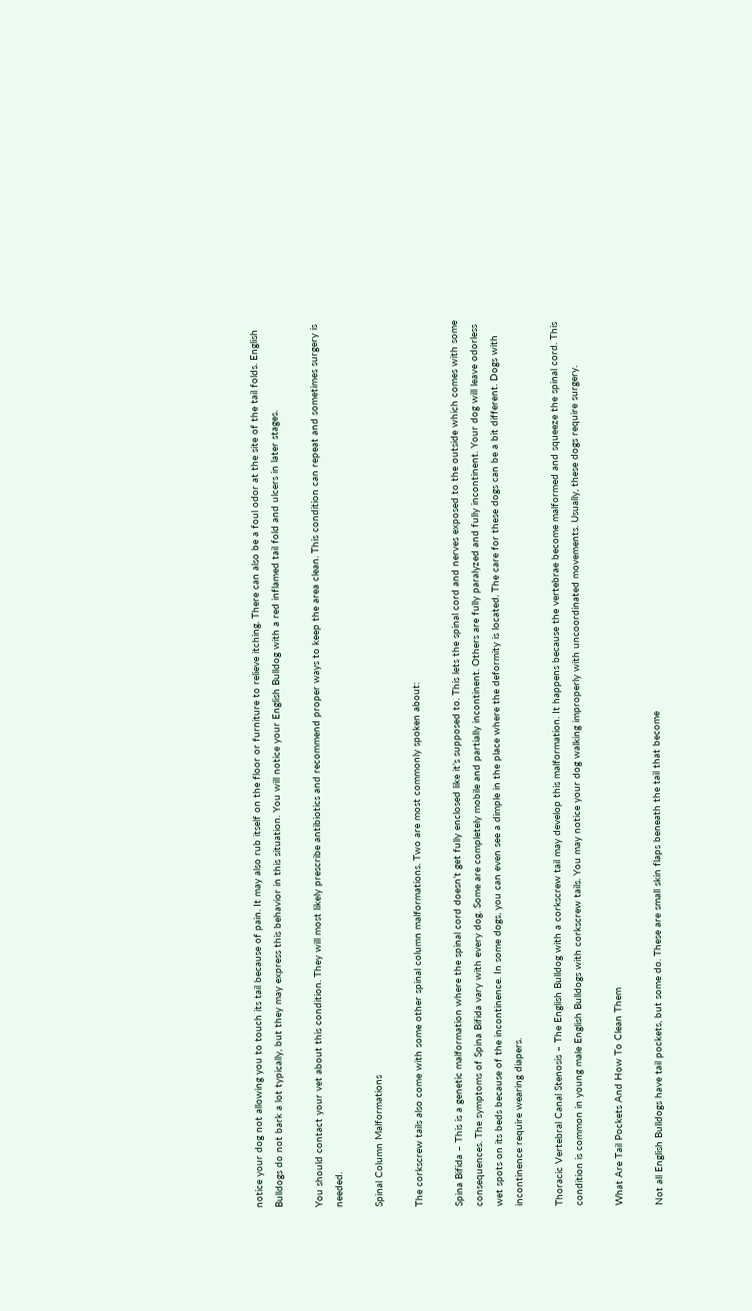notice your dog not allowing you to touch its tail because of pain. It may also rub itself on the floor or furniture to relieve itching. There can also be a foul odor at the site of the tail folds. English Bulldogs do not bark a lot typically, but they may express this behavior in this situation. You will notice your English Bulldog with a red inflamed tail fold and ulcers in later stages.

You should contact your vet about this condition. They will most likely prescribe antibiotics and recommend proper ways to keep the area clean. This condition can repeat and sometimes surgery is needed.

Spinal Column Malformations

The corkscrew tails also come with some other spinal column malformations. Two are most commonly spoken about:

Spina Bifida – This is a genetic malformation where the spinal cord doesn’t get fully enclosed like it’s supposed to. This lets the spinal cord and nerves exposed to the outside which comes with some consequences. The symptoms of Spina Bifida vary with every dog. Some are completely mobile and partially incontinent. Others are fully paralyzed and fully incontinent. Your dog will leave odorless wet spots on its beds because of the incontinence. In some dogs, you can even see a dimple in the place where the deformity is located. The care for these dogs can be a bit different. Dogs with incontinence require wearing diapers.

Thoracic Vertebral Canal Stenosis – The English Bulldog with a corkscrew tail may develop this malformation. It happens because the vertebrae become malformed and squeeze the spinal cord. This condition is common in young male English Bulldogs with corkscrew tails. You may notice your dog walking improperly with uncoordinated movements. Usually, these dogs require surgery.

What Are Tail Pockets And How To Clean Them

Not all English Bulldogs have tail pockets, but some do. These are small skin flaps beneath the tail that become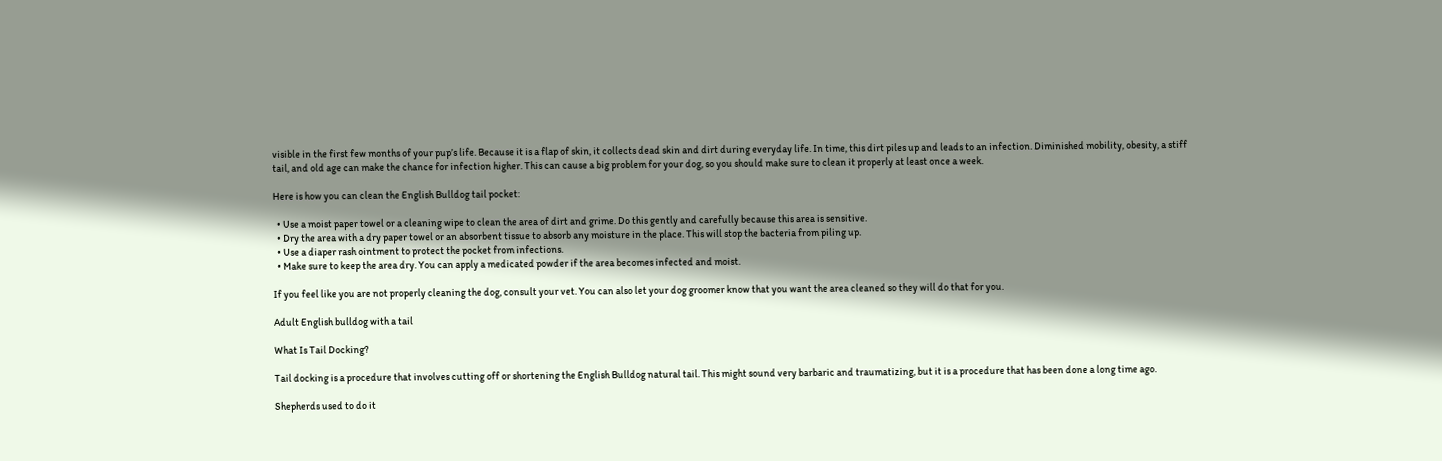visible in the first few months of your pup’s life. Because it is a flap of skin, it collects dead skin and dirt during everyday life. In time, this dirt piles up and leads to an infection. Diminished mobility, obesity, a stiff tail, and old age can make the chance for infection higher. This can cause a big problem for your dog, so you should make sure to clean it properly at least once a week.

Here is how you can clean the English Bulldog tail pocket:

  • Use a moist paper towel or a cleaning wipe to clean the area of dirt and grime. Do this gently and carefully because this area is sensitive.
  • Dry the area with a dry paper towel or an absorbent tissue to absorb any moisture in the place. This will stop the bacteria from piling up.
  • Use a diaper rash ointment to protect the pocket from infections.
  • Make sure to keep the area dry. You can apply a medicated powder if the area becomes infected and moist.

If you feel like you are not properly cleaning the dog, consult your vet. You can also let your dog groomer know that you want the area cleaned so they will do that for you.

Adult English bulldog with a tail

What Is Tail Docking?

Tail docking is a procedure that involves cutting off or shortening the English Bulldog natural tail. This might sound very barbaric and traumatizing, but it is a procedure that has been done a long time ago.

Shepherds used to do it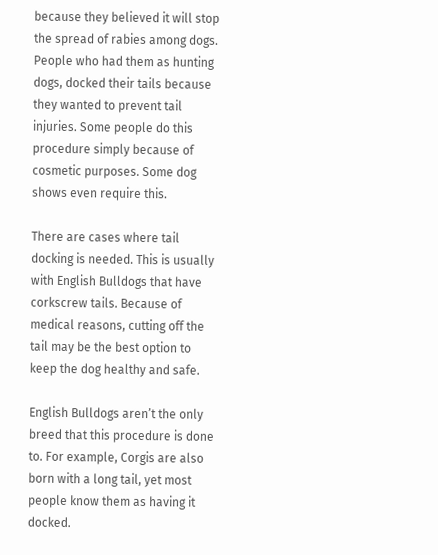because they believed it will stop the spread of rabies among dogs. People who had them as hunting dogs, docked their tails because they wanted to prevent tail injuries. Some people do this procedure simply because of cosmetic purposes. Some dog shows even require this.

There are cases where tail docking is needed. This is usually with English Bulldogs that have corkscrew tails. Because of medical reasons, cutting off the tail may be the best option to keep the dog healthy and safe.

English Bulldogs aren’t the only breed that this procedure is done to. For example, Corgis are also born with a long tail, yet most people know them as having it docked.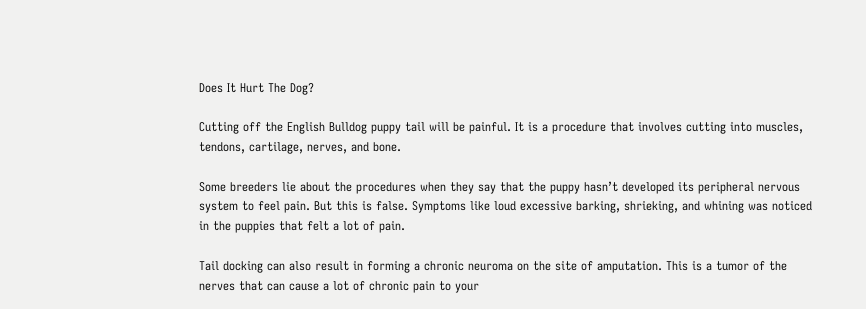Does It Hurt The Dog?

Cutting off the English Bulldog puppy tail will be painful. It is a procedure that involves cutting into muscles, tendons, cartilage, nerves, and bone.

Some breeders lie about the procedures when they say that the puppy hasn’t developed its peripheral nervous system to feel pain. But this is false. Symptoms like loud excessive barking, shrieking, and whining was noticed in the puppies that felt a lot of pain.

Tail docking can also result in forming a chronic neuroma on the site of amputation. This is a tumor of the nerves that can cause a lot of chronic pain to your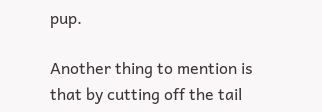pup.

Another thing to mention is that by cutting off the tail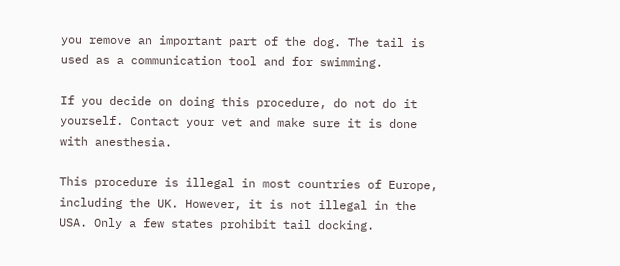you remove an important part of the dog. The tail is used as a communication tool and for swimming.

If you decide on doing this procedure, do not do it yourself. Contact your vet and make sure it is done with anesthesia.

This procedure is illegal in most countries of Europe, including the UK. However, it is not illegal in the USA. Only a few states prohibit tail docking.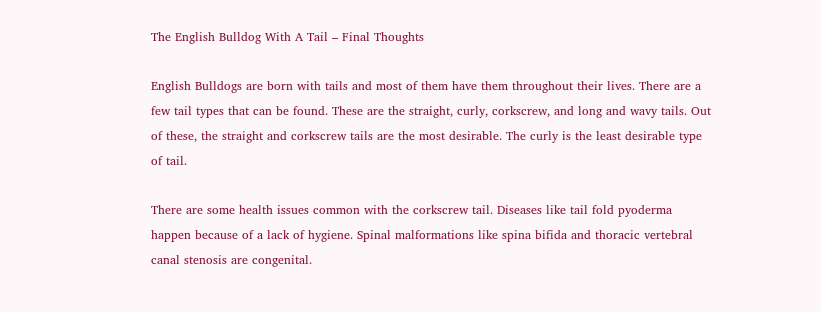The English Bulldog With A Tail – Final Thoughts

English Bulldogs are born with tails and most of them have them throughout their lives. There are a few tail types that can be found. These are the straight, curly, corkscrew, and long and wavy tails. Out of these, the straight and corkscrew tails are the most desirable. The curly is the least desirable type of tail.

There are some health issues common with the corkscrew tail. Diseases like tail fold pyoderma happen because of a lack of hygiene. Spinal malformations like spina bifida and thoracic vertebral canal stenosis are congenital.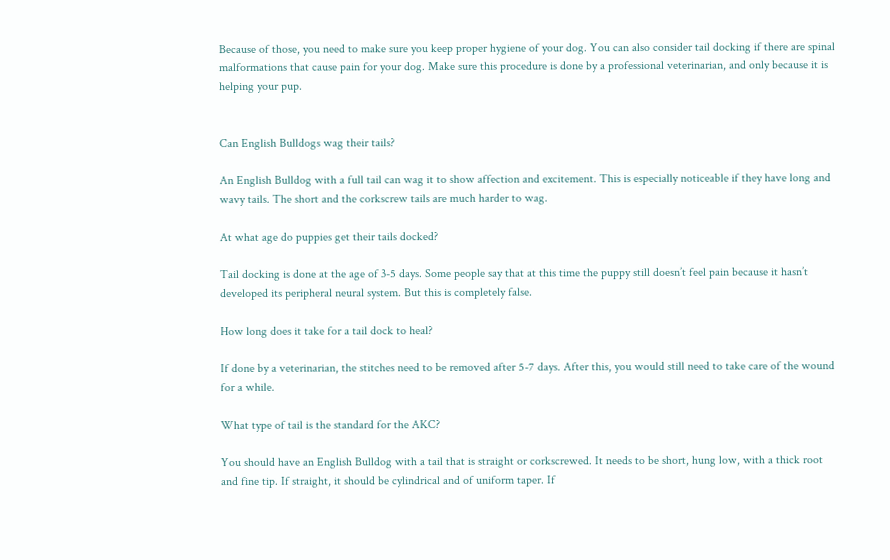Because of those, you need to make sure you keep proper hygiene of your dog. You can also consider tail docking if there are spinal malformations that cause pain for your dog. Make sure this procedure is done by a professional veterinarian, and only because it is helping your pup.


Can English Bulldogs wag their tails?

An English Bulldog with a full tail can wag it to show affection and excitement. This is especially noticeable if they have long and wavy tails. The short and the corkscrew tails are much harder to wag.

At what age do puppies get their tails docked?

Tail docking is done at the age of 3-5 days. Some people say that at this time the puppy still doesn’t feel pain because it hasn’t developed its peripheral neural system. But this is completely false.

How long does it take for a tail dock to heal?

If done by a veterinarian, the stitches need to be removed after 5-7 days. After this, you would still need to take care of the wound for a while.

What type of tail is the standard for the AKC?

You should have an English Bulldog with a tail that is straight or corkscrewed. It needs to be short, hung low, with a thick root and fine tip. If straight, it should be cylindrical and of uniform taper. If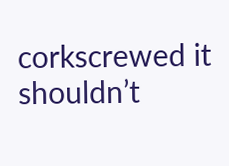corkscrewed it shouldn’t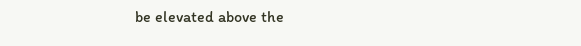be elevated above the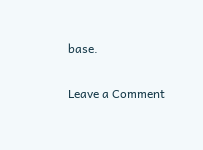base.

Leave a Comment